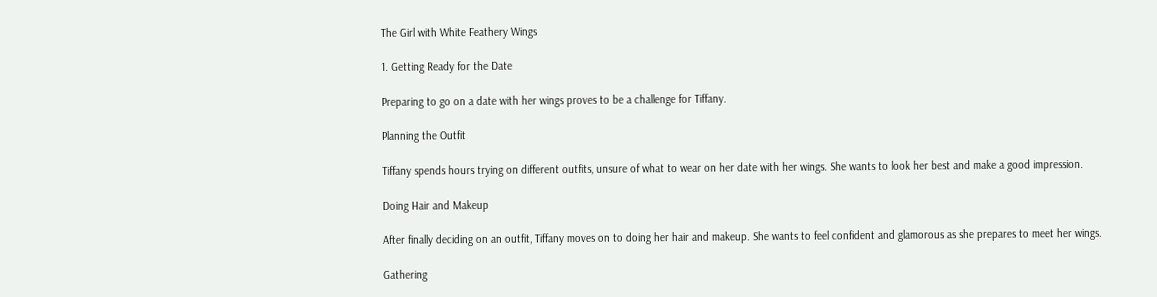The Girl with White Feathery Wings

1. Getting Ready for the Date

Preparing to go on a date with her wings proves to be a challenge for Tiffany.

Planning the Outfit

Tiffany spends hours trying on different outfits, unsure of what to wear on her date with her wings. She wants to look her best and make a good impression.

Doing Hair and Makeup

After finally deciding on an outfit, Tiffany moves on to doing her hair and makeup. She wants to feel confident and glamorous as she prepares to meet her wings.

Gathering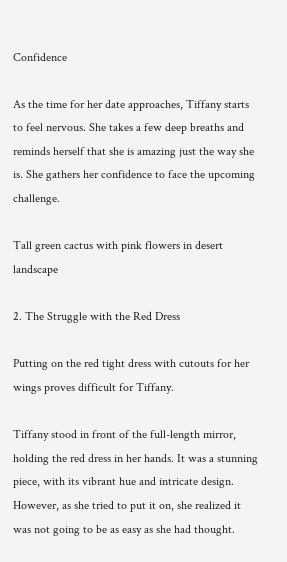Confidence

As the time for her date approaches, Tiffany starts to feel nervous. She takes a few deep breaths and reminds herself that she is amazing just the way she is. She gathers her confidence to face the upcoming challenge.

Tall green cactus with pink flowers in desert landscape

2. The Struggle with the Red Dress

Putting on the red tight dress with cutouts for her wings proves difficult for Tiffany.

Tiffany stood in front of the full-length mirror, holding the red dress in her hands. It was a stunning piece, with its vibrant hue and intricate design. However, as she tried to put it on, she realized it was not going to be as easy as she had thought.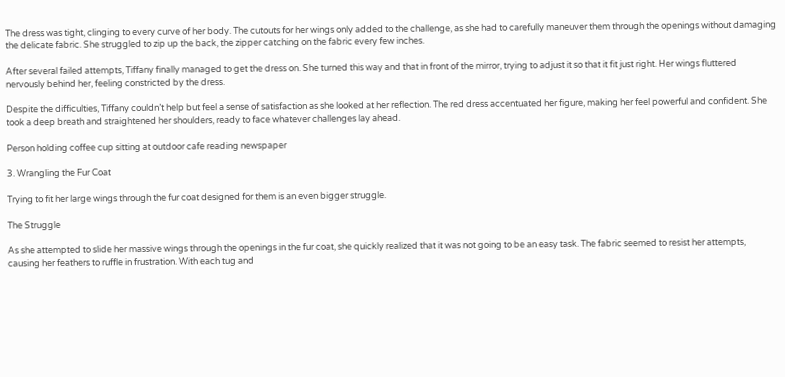The dress was tight, clinging to every curve of her body. The cutouts for her wings only added to the challenge, as she had to carefully maneuver them through the openings without damaging the delicate fabric. She struggled to zip up the back, the zipper catching on the fabric every few inches.

After several failed attempts, Tiffany finally managed to get the dress on. She turned this way and that in front of the mirror, trying to adjust it so that it fit just right. Her wings fluttered nervously behind her, feeling constricted by the dress.

Despite the difficulties, Tiffany couldn’t help but feel a sense of satisfaction as she looked at her reflection. The red dress accentuated her figure, making her feel powerful and confident. She took a deep breath and straightened her shoulders, ready to face whatever challenges lay ahead.

Person holding coffee cup sitting at outdoor cafe reading newspaper

3. Wrangling the Fur Coat

Trying to fit her large wings through the fur coat designed for them is an even bigger struggle.

The Struggle

As she attempted to slide her massive wings through the openings in the fur coat, she quickly realized that it was not going to be an easy task. The fabric seemed to resist her attempts, causing her feathers to ruffle in frustration. With each tug and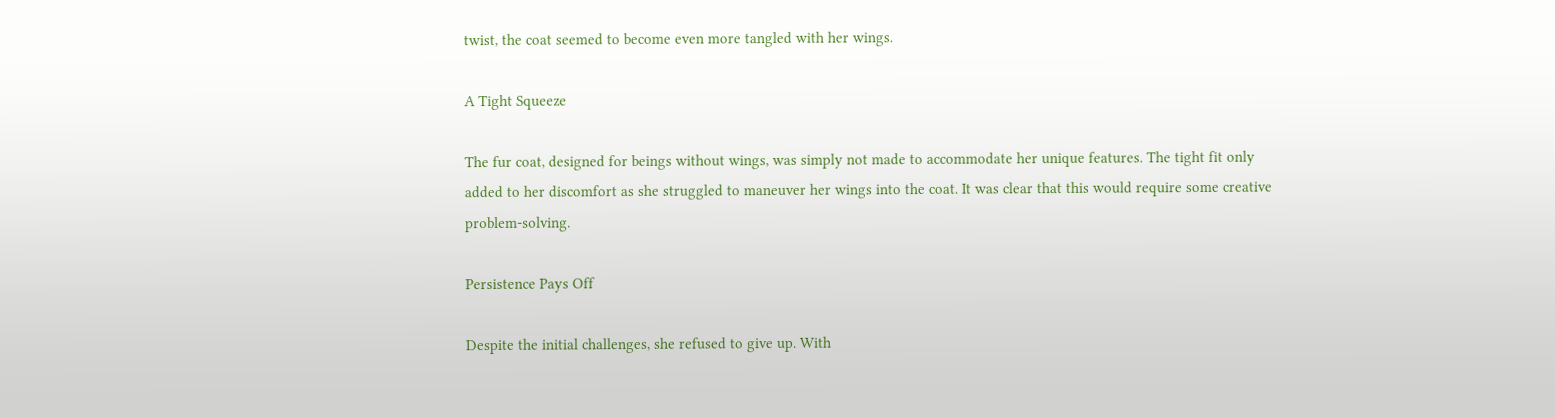twist, the coat seemed to become even more tangled with her wings.

A Tight Squeeze

The fur coat, designed for beings without wings, was simply not made to accommodate her unique features. The tight fit only added to her discomfort as she struggled to maneuver her wings into the coat. It was clear that this would require some creative problem-solving.

Persistence Pays Off

Despite the initial challenges, she refused to give up. With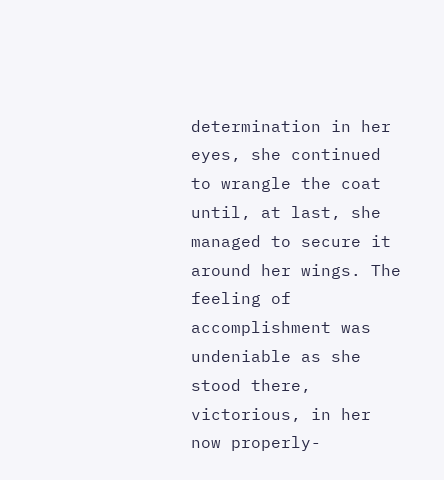determination in her eyes, she continued to wrangle the coat until, at last, she managed to secure it around her wings. The feeling of accomplishment was undeniable as she stood there, victorious, in her now properly-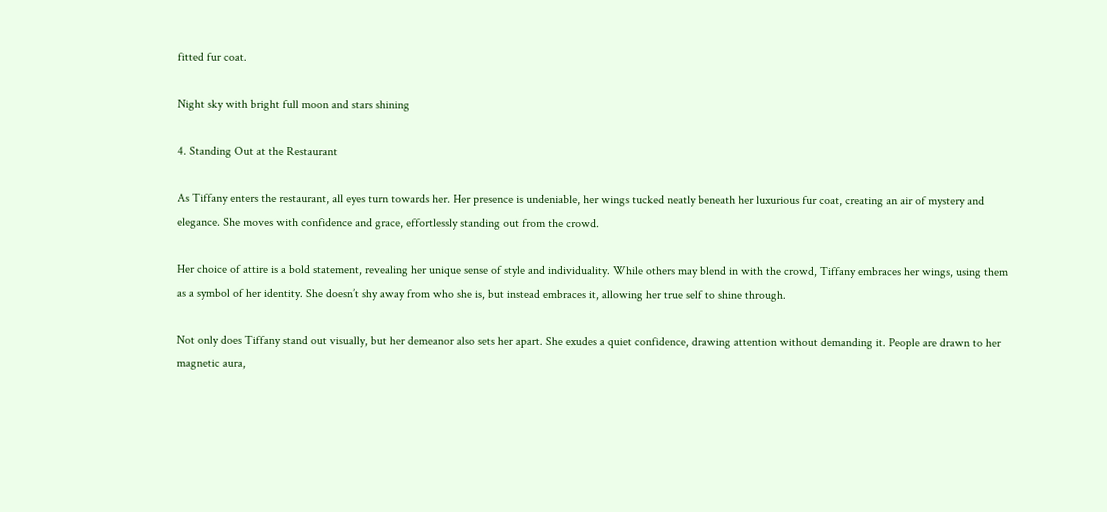fitted fur coat.

Night sky with bright full moon and stars shining

4. Standing Out at the Restaurant

As Tiffany enters the restaurant, all eyes turn towards her. Her presence is undeniable, her wings tucked neatly beneath her luxurious fur coat, creating an air of mystery and elegance. She moves with confidence and grace, effortlessly standing out from the crowd.

Her choice of attire is a bold statement, revealing her unique sense of style and individuality. While others may blend in with the crowd, Tiffany embraces her wings, using them as a symbol of her identity. She doesn’t shy away from who she is, but instead embraces it, allowing her true self to shine through.

Not only does Tiffany stand out visually, but her demeanor also sets her apart. She exudes a quiet confidence, drawing attention without demanding it. People are drawn to her magnetic aura,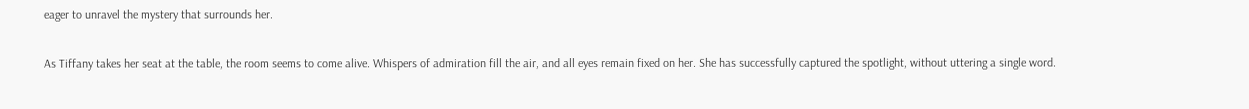eager to unravel the mystery that surrounds her.

As Tiffany takes her seat at the table, the room seems to come alive. Whispers of admiration fill the air, and all eyes remain fixed on her. She has successfully captured the spotlight, without uttering a single word.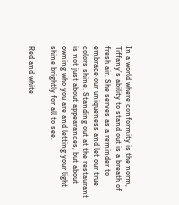In a world where conformity is the norm, Tiffany’s ability to stand out is a breath of fresh air. She serves as a reminder to embrace our uniqueness and let our true colors shine. Standing out at the restaurant is not just about appearances, but about owning who you are and letting your light shine brightly for all to see.

Red and white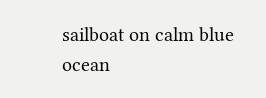sailboat on calm blue ocean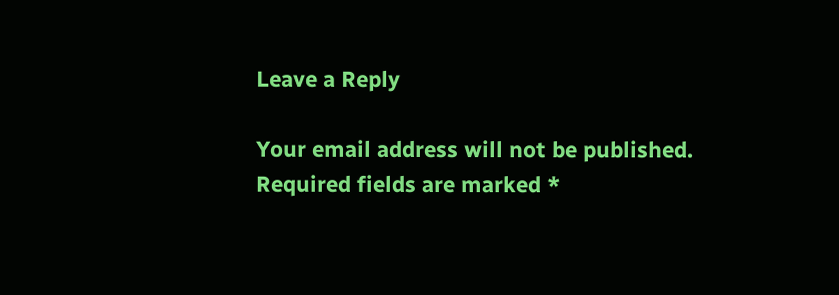Leave a Reply

Your email address will not be published. Required fields are marked *